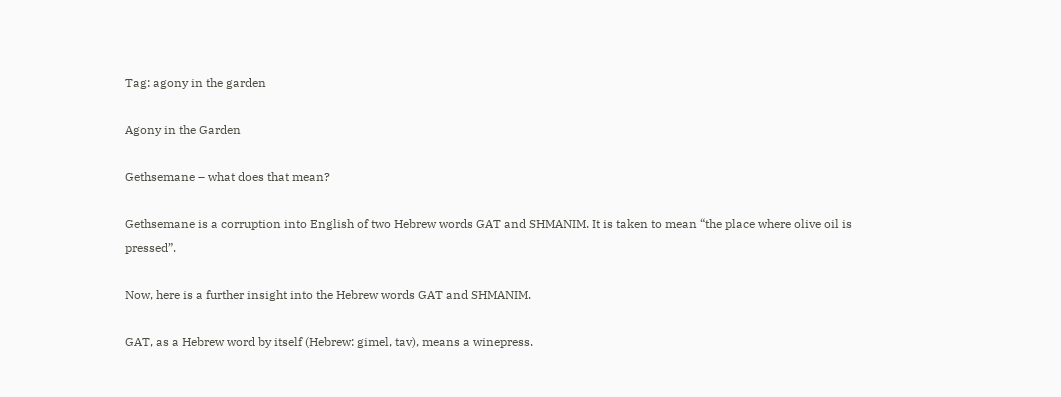Tag: agony in the garden

Agony in the Garden

Gethsemane – what does that mean?

Gethsemane is a corruption into English of two Hebrew words GAT and SHMANIM. It is taken to mean “the place where olive oil is pressed”.

Now, here is a further insight into the Hebrew words GAT and SHMANIM.

GAT, as a Hebrew word by itself (Hebrew: gimel, tav), means a winepress.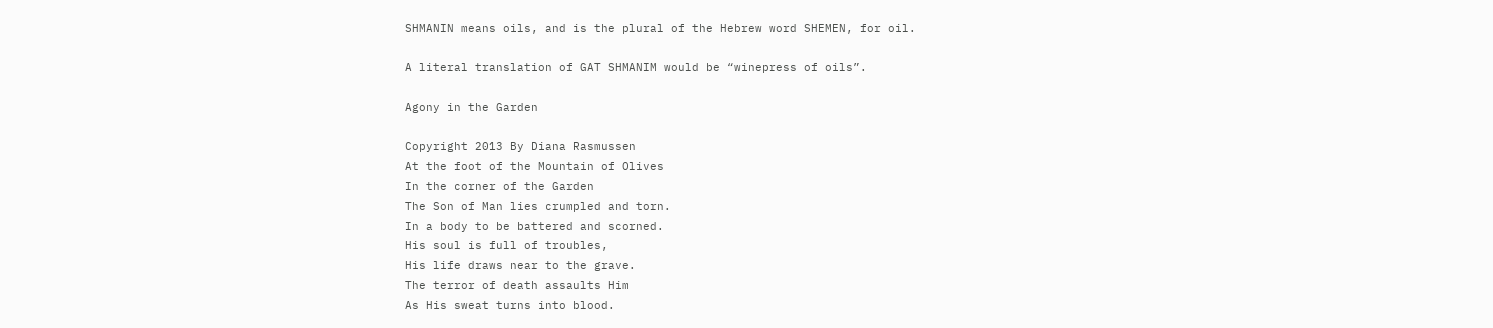SHMANIN means oils, and is the plural of the Hebrew word SHEMEN, for oil.

A literal translation of GAT SHMANIM would be “winepress of oils”.

Agony in the Garden

Copyright 2013 By Diana Rasmussen
At the foot of the Mountain of Olives
In the corner of the Garden
The Son of Man lies crumpled and torn.
In a body to be battered and scorned.
His soul is full of troubles,
His life draws near to the grave.
The terror of death assaults Him
As His sweat turns into blood.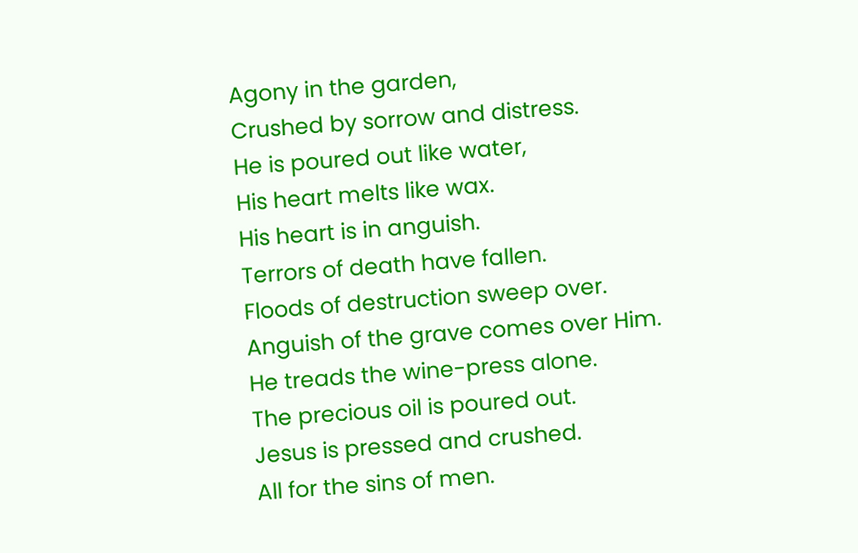Agony in the garden,
Crushed by sorrow and distress.
He is poured out like water,
His heart melts like wax.
His heart is in anguish.
Terrors of death have fallen.
Floods of destruction sweep over.
Anguish of the grave comes over Him.
He treads the wine-press alone.
The precious oil is poured out.
Jesus is pressed and crushed.
All for the sins of men.